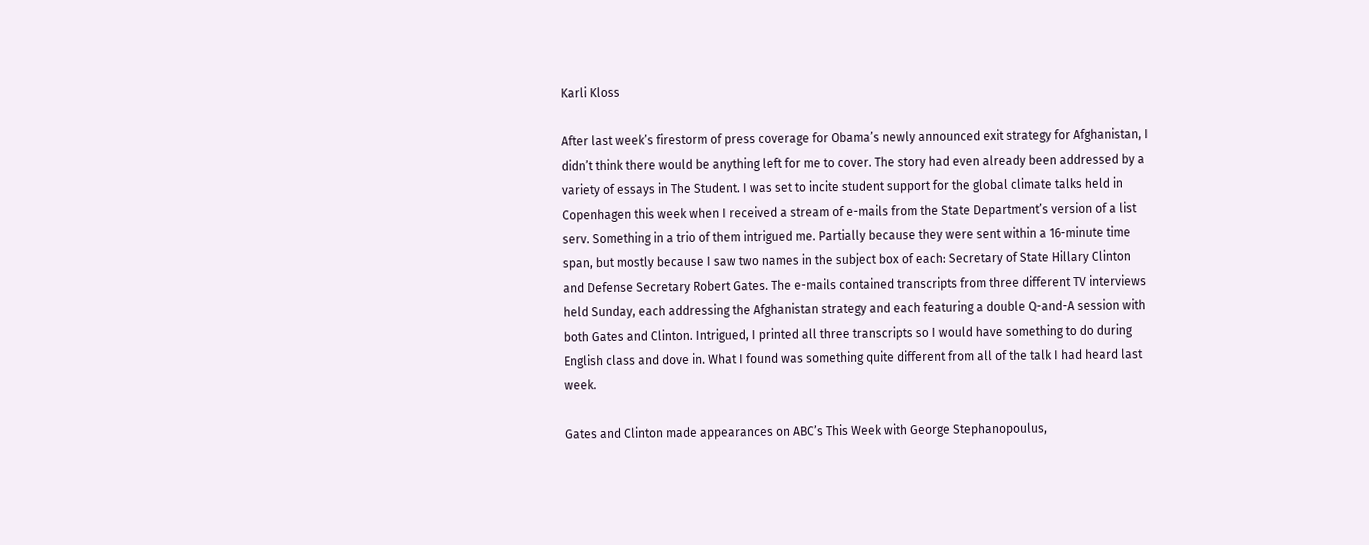Karli Kloss

After last week’s firestorm of press coverage for Obama’s newly announced exit strategy for Afghanistan, I didn’t think there would be anything left for me to cover. The story had even already been addressed by a variety of essays in The Student. I was set to incite student support for the global climate talks held in Copenhagen this week when I received a stream of e-mails from the State Department’s version of a list serv. Something in a trio of them intrigued me. Partially because they were sent within a 16-minute time span, but mostly because I saw two names in the subject box of each: Secretary of State Hillary Clinton and Defense Secretary Robert Gates. The e-mails contained transcripts from three different TV interviews held Sunday, each addressing the Afghanistan strategy and each featuring a double Q-and-A session with both Gates and Clinton. Intrigued, I printed all three transcripts so I would have something to do during English class and dove in. What I found was something quite different from all of the talk I had heard last week.

Gates and Clinton made appearances on ABC’s This Week with George Stephanopoulus,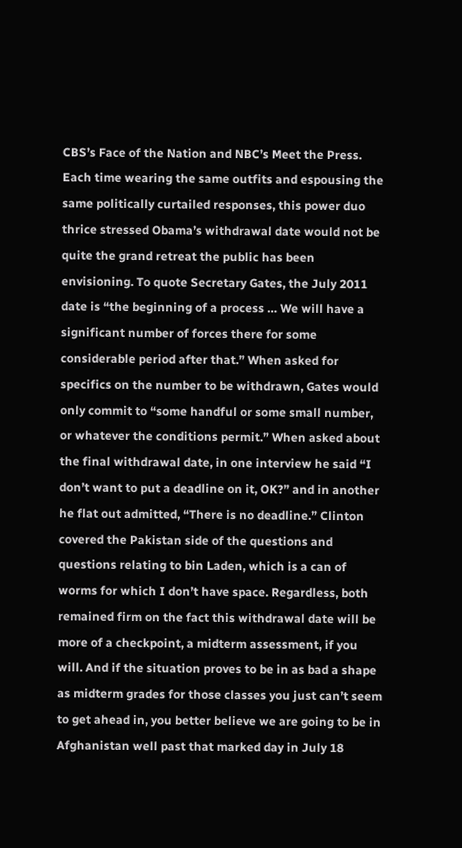CBS’s Face of the Nation and NBC’s Meet the Press. Each time wearing the same outfits and espousing the same politically curtailed responses, this power duo thrice stressed Obama’s withdrawal date would not be quite the grand retreat the public has been envisioning. To quote Secretary Gates, the July 2011 date is “the beginning of a process … We will have a significant number of forces there for some considerable period after that.” When asked for specifics on the number to be withdrawn, Gates would only commit to “some handful or some small number, or whatever the conditions permit.” When asked about the final withdrawal date, in one interview he said “I don’t want to put a deadline on it, OK?” and in another he flat out admitted, “There is no deadline.” Clinton covered the Pakistan side of the questions and questions relating to bin Laden, which is a can of worms for which I don’t have space. Regardless, both remained firm on the fact this withdrawal date will be more of a checkpoint, a midterm assessment, if you will. And if the situation proves to be in as bad a shape as midterm grades for those classes you just can’t seem to get ahead in, you better believe we are going to be in Afghanistan well past that marked day in July 18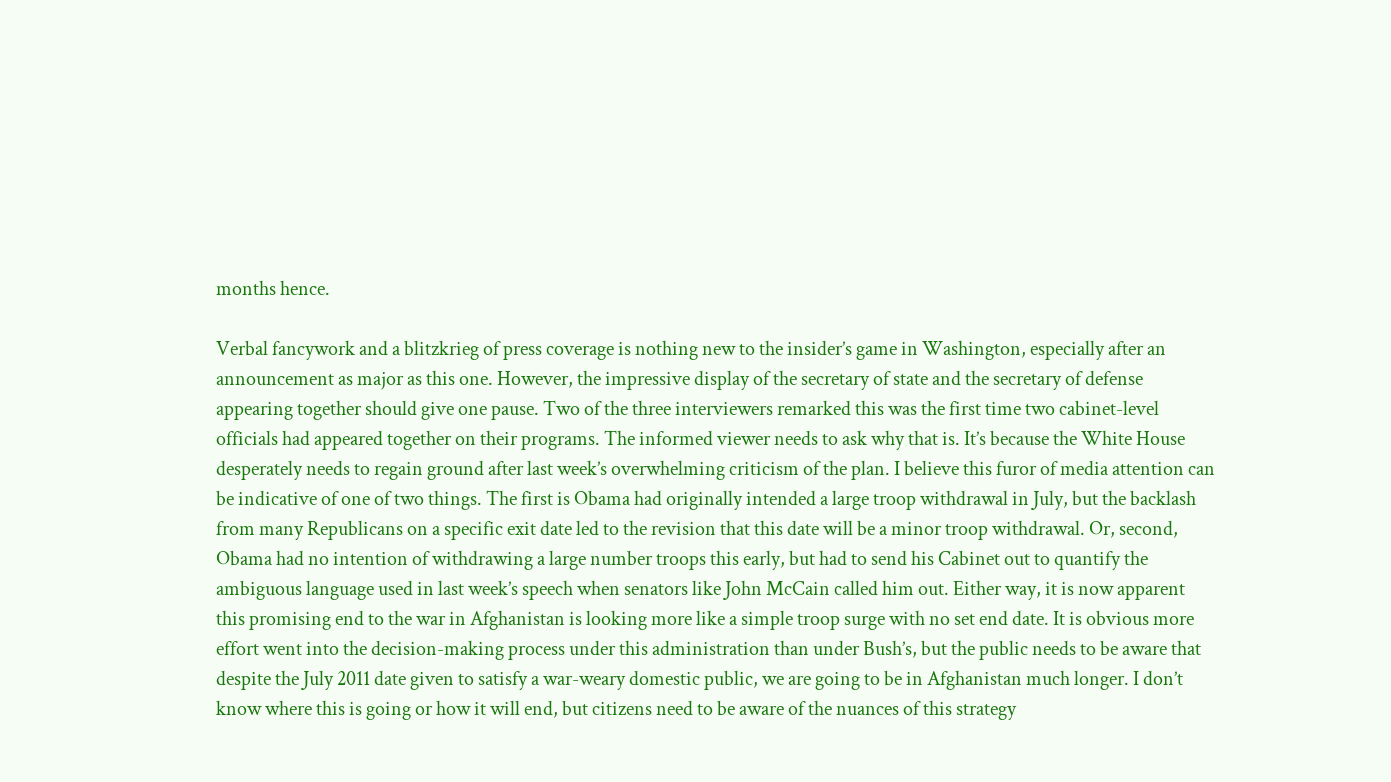months hence.

Verbal fancywork and a blitzkrieg of press coverage is nothing new to the insider’s game in Washington, especially after an announcement as major as this one. However, the impressive display of the secretary of state and the secretary of defense appearing together should give one pause. Two of the three interviewers remarked this was the first time two cabinet-level officials had appeared together on their programs. The informed viewer needs to ask why that is. It’s because the White House desperately needs to regain ground after last week’s overwhelming criticism of the plan. I believe this furor of media attention can be indicative of one of two things. The first is Obama had originally intended a large troop withdrawal in July, but the backlash from many Republicans on a specific exit date led to the revision that this date will be a minor troop withdrawal. Or, second, Obama had no intention of withdrawing a large number troops this early, but had to send his Cabinet out to quantify the ambiguous language used in last week’s speech when senators like John McCain called him out. Either way, it is now apparent this promising end to the war in Afghanistan is looking more like a simple troop surge with no set end date. It is obvious more effort went into the decision-making process under this administration than under Bush’s, but the public needs to be aware that despite the July 2011 date given to satisfy a war-weary domestic public, we are going to be in Afghanistan much longer. I don’t know where this is going or how it will end, but citizens need to be aware of the nuances of this strategy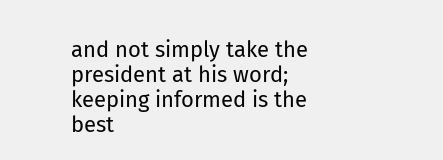and not simply take the president at his word; keeping informed is the best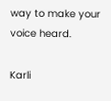way to make your voice heard.

Karli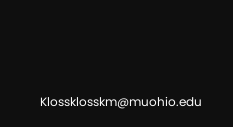Klossklosskm@muohio.edu